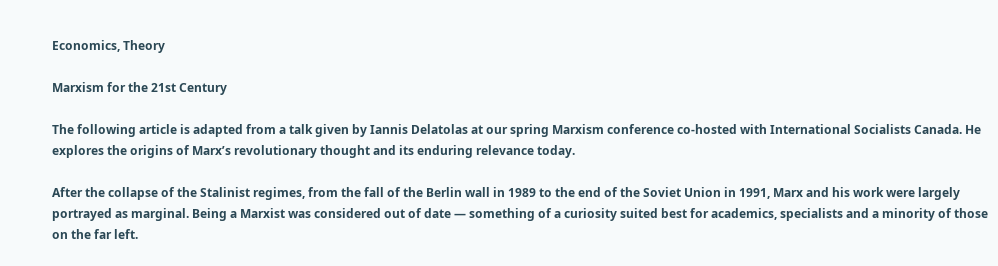Economics, Theory

Marxism for the 21st Century

The following article is adapted from a talk given by Iannis Delatolas at our spring Marxism conference co-hosted with International Socialists Canada. He explores the origins of Marx’s revolutionary thought and its enduring relevance today.

After the collapse of the Stalinist regimes, from the fall of the Berlin wall in 1989 to the end of the Soviet Union in 1991, Marx and his work were largely portrayed as marginal. Being a Marxist was considered out of date — something of a curiosity suited best for academics, specialists and a minority of those on the far left.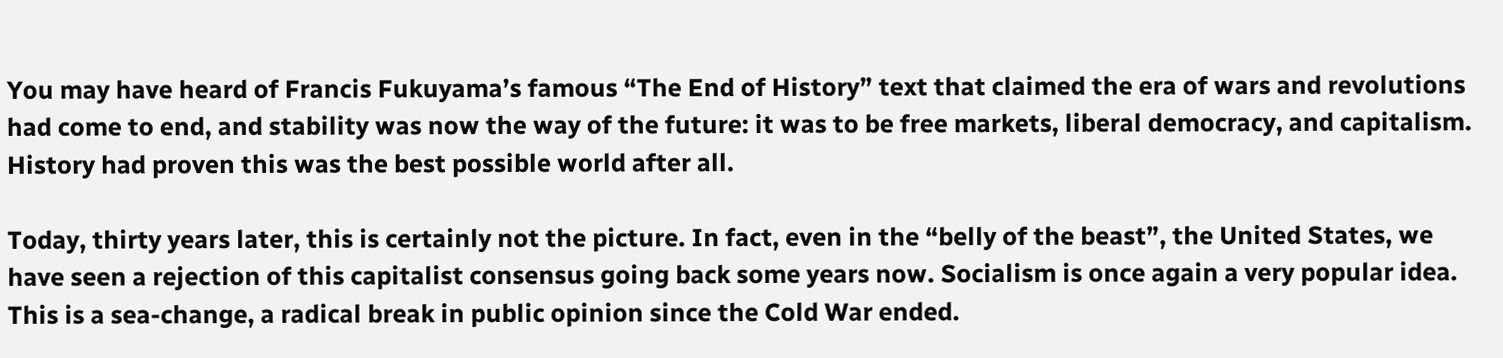You may have heard of Francis Fukuyama’s famous “The End of History” text that claimed the era of wars and revolutions had come to end, and stability was now the way of the future: it was to be free markets, liberal democracy, and capitalism. History had proven this was the best possible world after all.

Today, thirty years later, this is certainly not the picture. In fact, even in the “belly of the beast”, the United States, we have seen a rejection of this capitalist consensus going back some years now. Socialism is once again a very popular idea. This is a sea-change, a radical break in public opinion since the Cold War ended.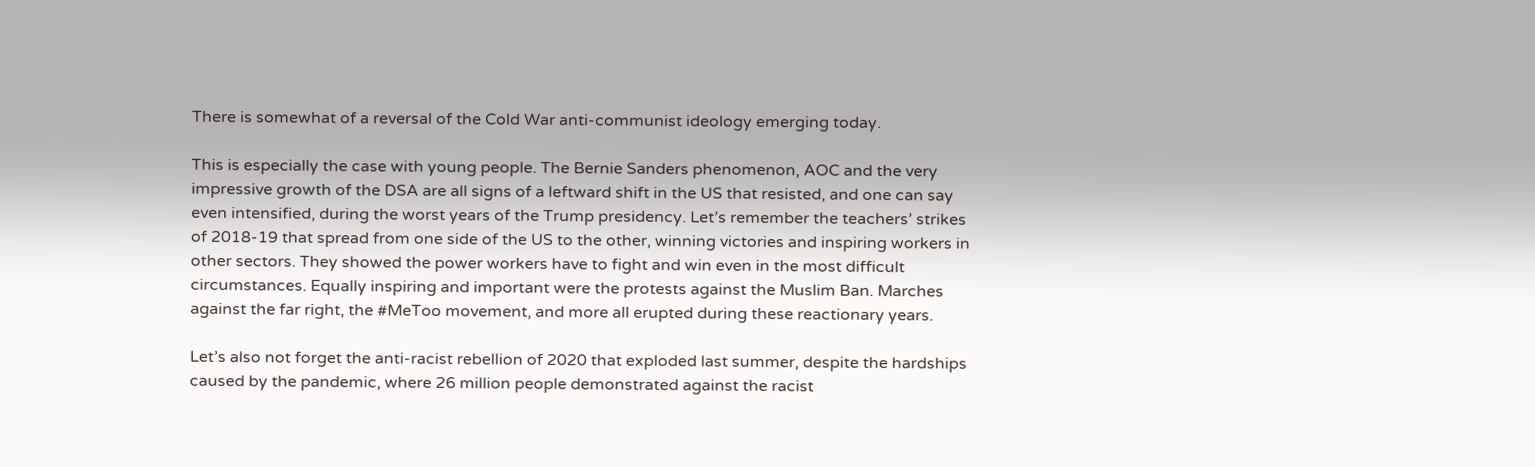There is somewhat of a reversal of the Cold War anti-communist ideology emerging today.

This is especially the case with young people. The Bernie Sanders phenomenon, AOC and the very impressive growth of the DSA are all signs of a leftward shift in the US that resisted, and one can say even intensified, during the worst years of the Trump presidency. Let’s remember the teachers’ strikes of 2018-19 that spread from one side of the US to the other, winning victories and inspiring workers in other sectors. They showed the power workers have to fight and win even in the most difficult circumstances. Equally inspiring and important were the protests against the Muslim Ban. Marches against the far right, the #MeToo movement, and more all erupted during these reactionary years.

Let’s also not forget the anti-racist rebellion of 2020 that exploded last summer, despite the hardships caused by the pandemic, where 26 million people demonstrated against the racist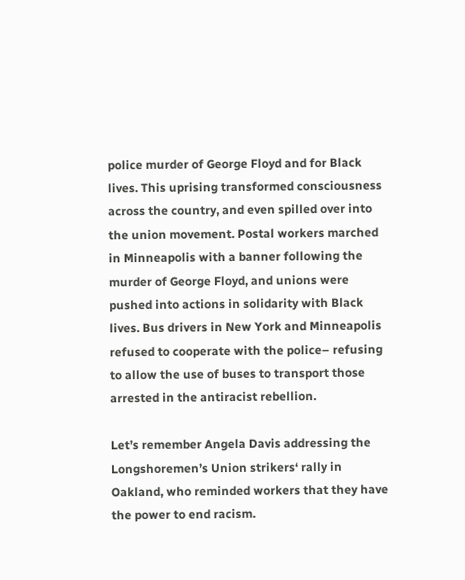police murder of George Floyd and for Black lives. This uprising transformed consciousness across the country, and even spilled over into the union movement. Postal workers marched in Minneapolis with a banner following the murder of George Floyd, and unions were pushed into actions in solidarity with Black lives. Bus drivers in New York and Minneapolis refused to cooperate with the police– refusing to allow the use of buses to transport those arrested in the antiracist rebellion.

Let’s remember Angela Davis addressing the Longshoremen’s Union strikers‘ rally in Oakland, who reminded workers that they have the power to end racism.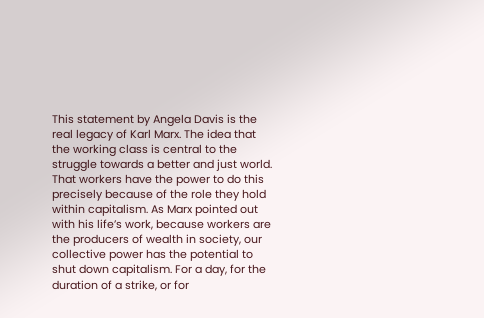This statement by Angela Davis is the real legacy of Karl Marx. The idea that the working class is central to the struggle towards a better and just world. That workers have the power to do this precisely because of the role they hold within capitalism. As Marx pointed out with his life’s work, because workers are the producers of wealth in society, our collective power has the potential to shut down capitalism. For a day, for the duration of a strike, or for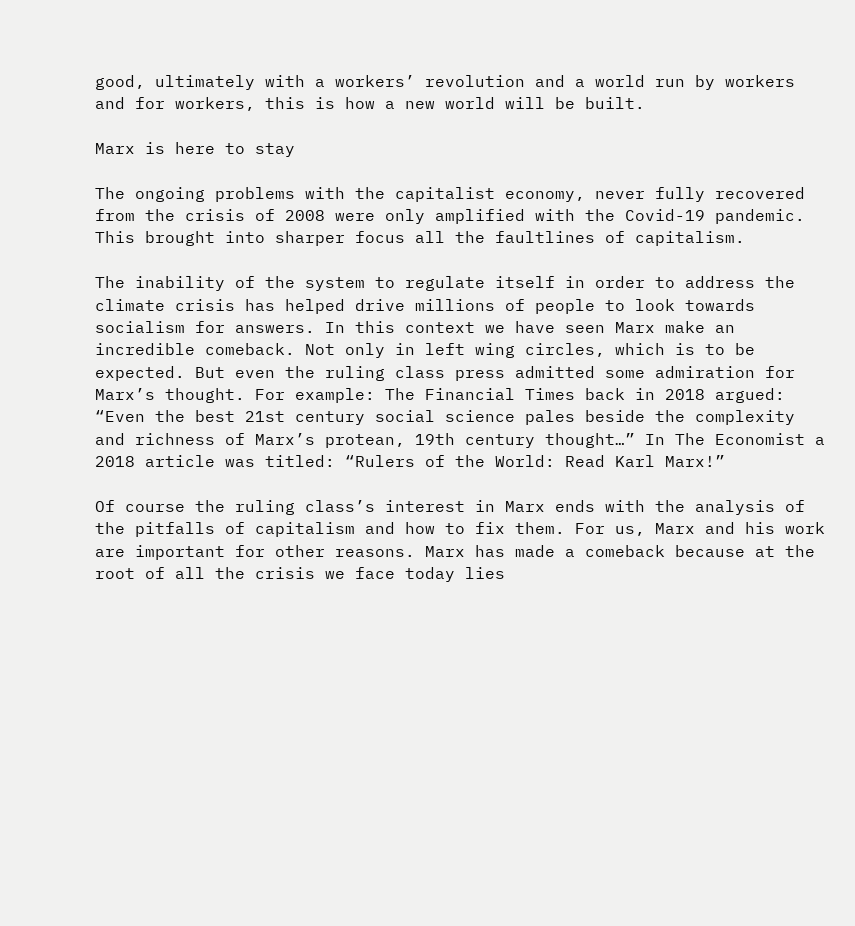good, ultimately with a workers’ revolution and a world run by workers and for workers, this is how a new world will be built.

Marx is here to stay

The ongoing problems with the capitalist economy, never fully recovered from the crisis of 2008 were only amplified with the Covid-19 pandemic. This brought into sharper focus all the faultlines of capitalism.

The inability of the system to regulate itself in order to address the climate crisis has helped drive millions of people to look towards socialism for answers. In this context we have seen Marx make an incredible comeback. Not only in left wing circles, which is to be expected. But even the ruling class press admitted some admiration for Marx’s thought. For example: The Financial Times back in 2018 argued: “Even the best 21st century social science pales beside the complexity and richness of Marx’s protean, 19th century thought…” In The Economist a 2018 article was titled: “Rulers of the World: Read Karl Marx!”

Of course the ruling class’s interest in Marx ends with the analysis of the pitfalls of capitalism and how to fix them. For us, Marx and his work are important for other reasons. Marx has made a comeback because at the root of all the crisis we face today lies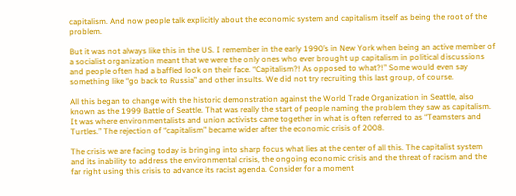capitalism. And now people talk explicitly about the economic system and capitalism itself as being the root of the problem.

But it was not always like this in the US. I remember in the early 1990’s in New York when being an active member of a socialist organization meant that we were the only ones who ever brought up capitalism in political discussions and people often had a baffled look on their face. “Capitalism?! As opposed to what?!” Some would even say something like “go back to Russia” and other insults. We did not try recruiting this last group, of course.

All this began to change with the historic demonstration against the World Trade Organization in Seattle, also known as the 1999 Battle of Seattle. That was really the start of people naming the problem they saw as capitalism. It was where environmentalists and union activists came together in what is often referred to as “Teamsters and Turtles.” The rejection of “capitalism” became wider after the economic crisis of 2008.

The crisis we are facing today is bringing into sharp focus what lies at the center of all this. The capitalist system and its inability to address the environmental crisis, the ongoing economic crisis and the threat of racism and the far right using this crisis to advance its racist agenda. Consider for a moment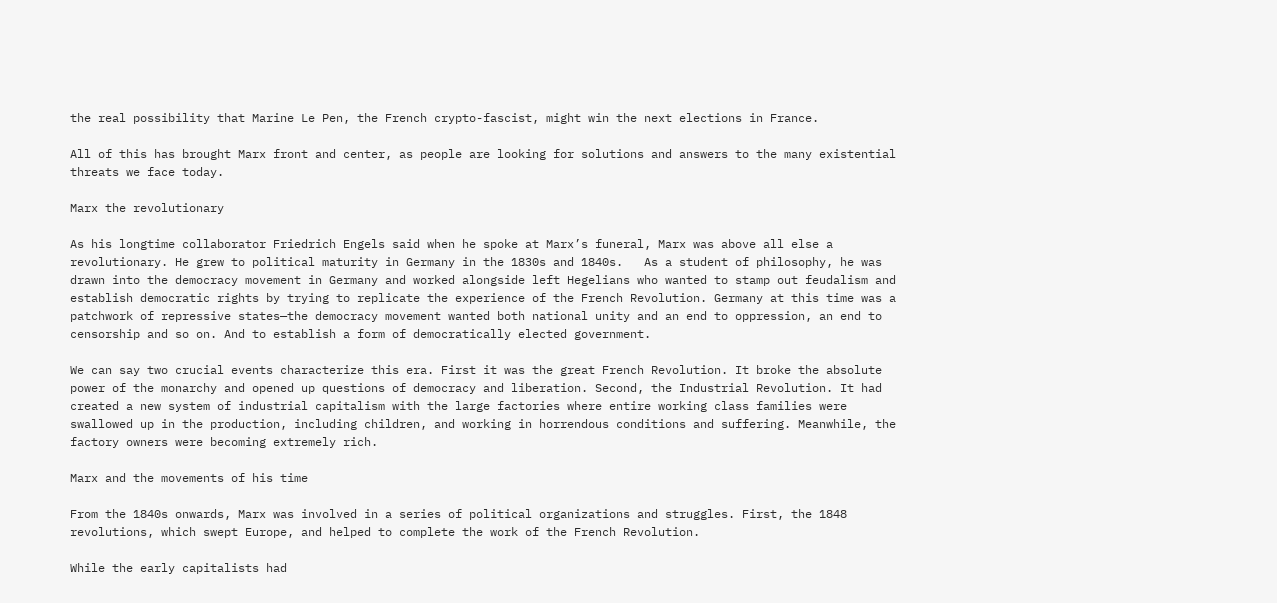the real possibility that Marine Le Pen, the French crypto-fascist, might win the next elections in France.

All of this has brought Marx front and center, as people are looking for solutions and answers to the many existential threats we face today.

Marx the revolutionary

As his longtime collaborator Friedrich Engels said when he spoke at Marx’s funeral, Marx was above all else a revolutionary. He grew to political maturity in Germany in the 1830s and 1840s.   As a student of philosophy, he was drawn into the democracy movement in Germany and worked alongside left Hegelians who wanted to stamp out feudalism and establish democratic rights by trying to replicate the experience of the French Revolution. Germany at this time was a patchwork of repressive states—the democracy movement wanted both national unity and an end to oppression, an end to censorship and so on. And to establish a form of democratically elected government.

We can say two crucial events characterize this era. First it was the great French Revolution. It broke the absolute power of the monarchy and opened up questions of democracy and liberation. Second, the Industrial Revolution. It had created a new system of industrial capitalism with the large factories where entire working class families were swallowed up in the production, including children, and working in horrendous conditions and suffering. Meanwhile, the factory owners were becoming extremely rich.

Marx and the movements of his time

From the 1840s onwards, Marx was involved in a series of political organizations and struggles. First, the 1848 revolutions, which swept Europe, and helped to complete the work of the French Revolution.

While the early capitalists had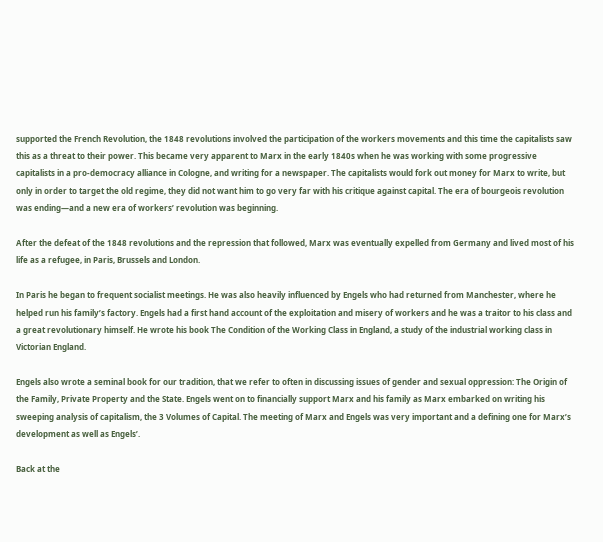supported the French Revolution, the 1848 revolutions involved the participation of the workers movements and this time the capitalists saw this as a threat to their power. This became very apparent to Marx in the early 1840s when he was working with some progressive capitalists in a pro-democracy alliance in Cologne, and writing for a newspaper. The capitalists would fork out money for Marx to write, but only in order to target the old regime, they did not want him to go very far with his critique against capital. The era of bourgeois revolution was ending—and a new era of workers’ revolution was beginning.

After the defeat of the 1848 revolutions and the repression that followed, Marx was eventually expelled from Germany and lived most of his life as a refugee, in Paris, Brussels and London.

In Paris he began to frequent socialist meetings. He was also heavily influenced by Engels who had returned from Manchester, where he helped run his family’s factory. Engels had a first hand account of the exploitation and misery of workers and he was a traitor to his class and a great revolutionary himself. He wrote his book The Condition of the Working Class in England, a study of the industrial working class in Victorian England.

Engels also wrote a seminal book for our tradition, that we refer to often in discussing issues of gender and sexual oppression: The Origin of the Family, Private Property and the State. Engels went on to financially support Marx and his family as Marx embarked on writing his sweeping analysis of capitalism, the 3 Volumes of Capital. The meeting of Marx and Engels was very important and a defining one for Marx’s development as well as Engels’.

Back at the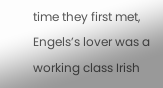time they first met, Engels’s lover was a working class Irish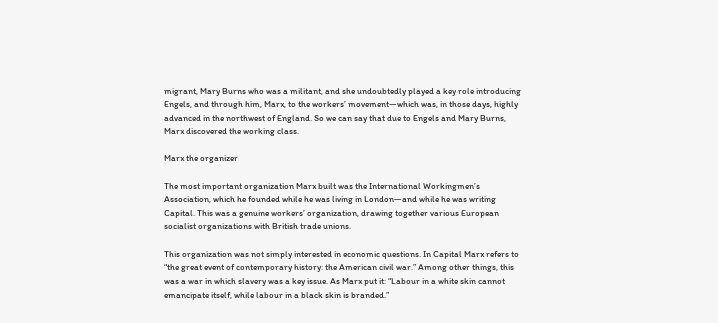migrant, Mary Burns who was a militant, and she undoubtedly played a key role introducing Engels, and through him, Marx, to the workers’ movement—which was, in those days, highly advanced in the northwest of England. So we can say that due to Engels and Mary Burns, Marx discovered the working class.

Marx the organizer

The most important organization Marx built was the International Workingmen’s Association, which he founded while he was living in London—and while he was writing Capital. This was a genuine workers’ organization, drawing together various European socialist organizations with British trade unions.

This organization was not simply interested in economic questions. In Capital Marx refers to “the great event of contemporary history: the American civil war.” Among other things, this was a war in which slavery was a key issue. As Marx put it: “Labour in a white skin cannot emancipate itself, while labour in a black skin is branded.”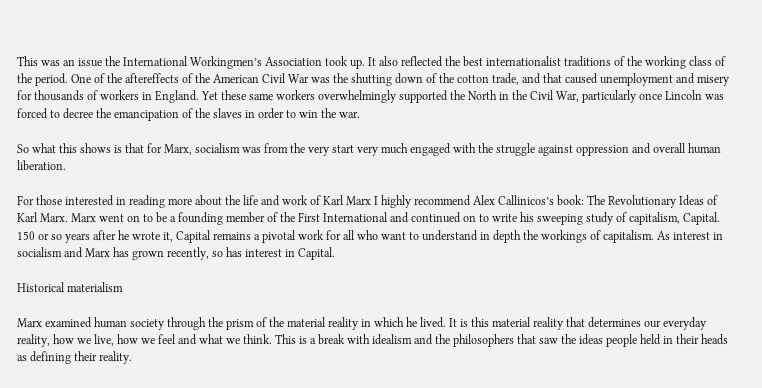This was an issue the International Workingmen’s Association took up. It also reflected the best internationalist traditions of the working class of the period. One of the aftereffects of the American Civil War was the shutting down of the cotton trade, and that caused unemployment and misery for thousands of workers in England. Yet these same workers overwhelmingly supported the North in the Civil War, particularly once Lincoln was forced to decree the emancipation of the slaves in order to win the war.

So what this shows is that for Marx, socialism was from the very start very much engaged with the struggle against oppression and overall human liberation.

For those interested in reading more about the life and work of Karl Marx I highly recommend Alex Callinicos’s book: The Revolutionary Ideas of Karl Marx. Marx went on to be a founding member of the First International and continued on to write his sweeping study of capitalism, Capital. 150 or so years after he wrote it, Capital remains a pivotal work for all who want to understand in depth the workings of capitalism. As interest in socialism and Marx has grown recently, so has interest in Capital.

Historical materialism

Marx examined human society through the prism of the material reality in which he lived. It is this material reality that determines our everyday reality, how we live, how we feel and what we think. This is a break with idealism and the philosophers that saw the ideas people held in their heads as defining their reality.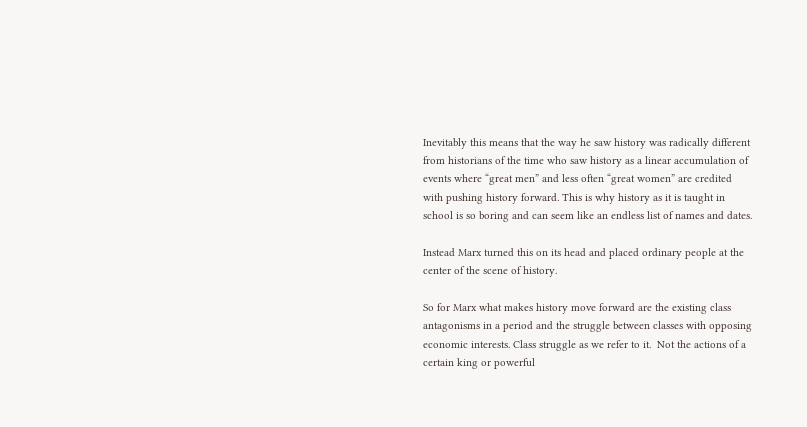Inevitably this means that the way he saw history was radically different from historians of the time who saw history as a linear accumulation of events where “great men” and less often “great women” are credited with pushing history forward. This is why history as it is taught in school is so boring and can seem like an endless list of names and dates.

Instead Marx turned this on its head and placed ordinary people at the center of the scene of history.

So for Marx what makes history move forward are the existing class antagonisms in a period and the struggle between classes with opposing economic interests. Class struggle as we refer to it.  Not the actions of a certain king or powerful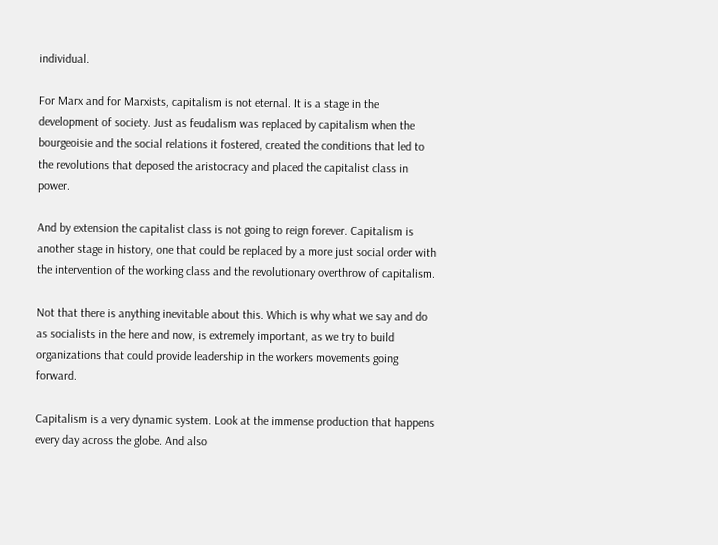individual.

For Marx and for Marxists, capitalism is not eternal. It is a stage in the development of society. Just as feudalism was replaced by capitalism when the bourgeoisie and the social relations it fostered, created the conditions that led to the revolutions that deposed the aristocracy and placed the capitalist class in power.

And by extension the capitalist class is not going to reign forever. Capitalism is another stage in history, one that could be replaced by a more just social order with the intervention of the working class and the revolutionary overthrow of capitalism.

Not that there is anything inevitable about this. Which is why what we say and do as socialists in the here and now, is extremely important, as we try to build organizations that could provide leadership in the workers movements going forward.

Capitalism is a very dynamic system. Look at the immense production that happens every day across the globe. And also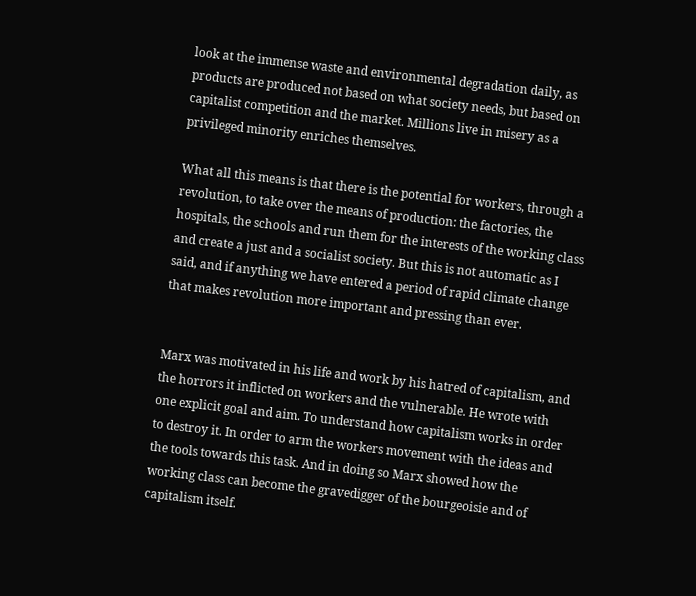look at the immense waste and environmental degradation daily, as products are produced not based on what society needs, but based on capitalist competition and the market. Millions live in misery as a privileged minority enriches themselves.

What all this means is that there is the potential for workers, through a revolution, to take over the means of production: the factories, the hospitals, the schools and run them for the interests of the working class and create a just and a socialist society. But this is not automatic as I said, and if anything we have entered a period of rapid climate change that makes revolution more important and pressing than ever.


Marx was motivated in his life and work by his hatred of capitalism, and the horrors it inflicted on workers and the vulnerable. He wrote with one explicit goal and aim. To understand how capitalism works in order to destroy it. In order to arm the workers movement with the ideas and the tools towards this task. And in doing so Marx showed how the working class can become the gravedigger of the bourgeoisie and of capitalism itself.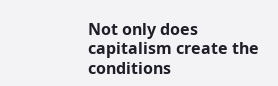Not only does capitalism create the conditions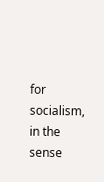for socialism, in the sense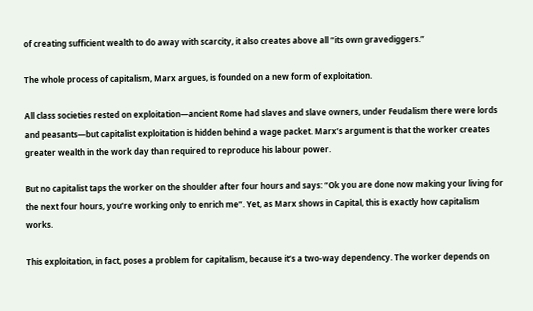of creating sufficient wealth to do away with scarcity, it also creates above all “its own gravediggers.”

The whole process of capitalism, Marx argues, is founded on a new form of exploitation.

All class societies rested on exploitation—ancient Rome had slaves and slave owners, under Feudalism there were lords and peasants—but capitalist exploitation is hidden behind a wage packet. Marx’s argument is that the worker creates greater wealth in the work day than required to reproduce his labour power.

But no capitalist taps the worker on the shoulder after four hours and says: “Ok you are done now making your living for the next four hours, you’re working only to enrich me”. Yet, as Marx shows in Capital, this is exactly how capitalism works.

This exploitation, in fact, poses a problem for capitalism, because it’s a two-way dependency. The worker depends on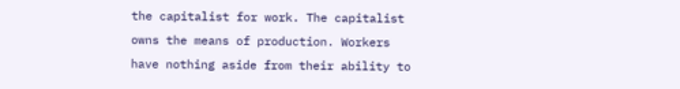the capitalist for work. The capitalist owns the means of production. Workers have nothing aside from their ability to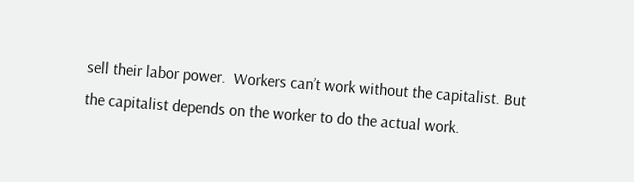sell their labor power.  Workers can’t work without the capitalist. But the capitalist depends on the worker to do the actual work.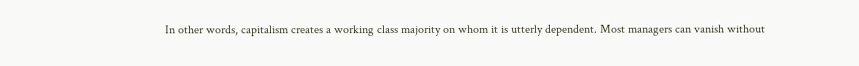In other words, capitalism creates a working class majority on whom it is utterly dependent. Most managers can vanish without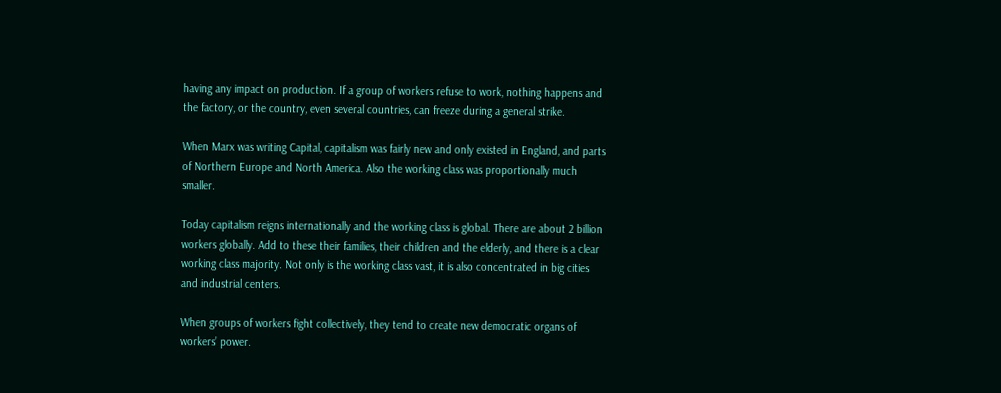having any impact on production. If a group of workers refuse to work, nothing happens and the factory, or the country, even several countries, can freeze during a general strike.

When Marx was writing Capital, capitalism was fairly new and only existed in England, and parts of Northern Europe and North America. Also the working class was proportionally much smaller.

Today capitalism reigns internationally and the working class is global. There are about 2 billion workers globally. Add to these their families, their children and the elderly, and there is a clear working class majority. Not only is the working class vast, it is also concentrated in big cities and industrial centers.

When groups of workers fight collectively, they tend to create new democratic organs of workers’ power.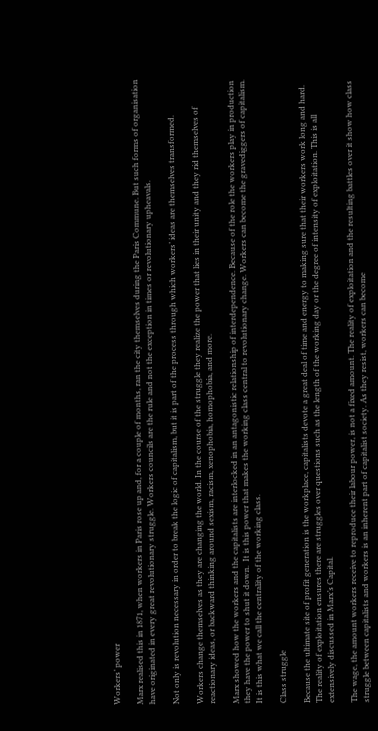Workers’ power

Marx realised this in 1871, when workers in Paris rose up and, for a couple of months, ran the city themselves during the Paris Commune. But such forms of organisation have originated in every great revolutionary struggle. Workers councils are the rule and not the exception in times or revolutionary upheavals.

Not only is revolution necessary in order to break the logic of capitalism, but it is part of the process through which workers’ ideas are themselves transformed.

Workers change themselves as they are changing the world. In the course of the struggle they realize the power that lies in their unity and they rid themselves of reactionary ideas, or backward thinking around sexism, racism, xenophobia, homophobia, and more.

Marx showed how the workers and the capitalists are interlocked in an antagonistic relationship of interdependence. Because of the role the workers play in production they have the power to shut it down.  It is this power that makes the working class central to revolutionary change. Workers can become the gravediggers of capitalism. It is this what we call the centrality of the working class.

Class struggle

Because the ultimate site of profit generation is the workplace, capitalists devote a great deal of time and energy to making sure that their workers work long and hard. The reality of exploitation ensures there are struggles over questions such as the length of the working day or the degree of intensity of exploitation. This is all extensively discussed in Marx’s Capital.

The wage, the amount workers receive to reproduce their labour power, is not a fixed amount. The reality of exploitation and the resulting battles over it show how class struggle between capitalists and workers is an inherent part of capitalist society. As they resist, workers can become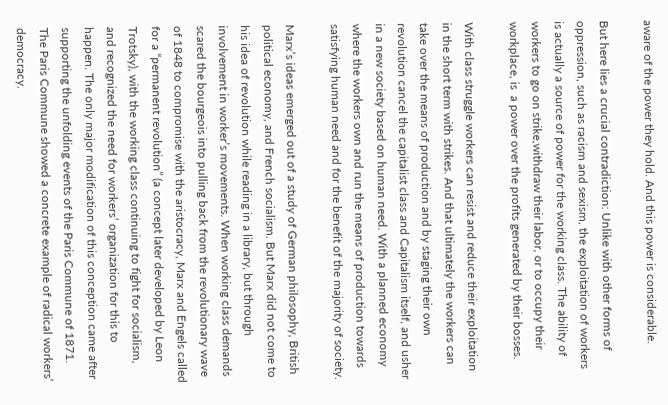aware of the power they hold. And this power is considerable.

But here lies a crucial contradiction: Unlike with other forms of oppression, such as racism and sexism, the exploitation of workers is actually a source of power for the working class. The ability of workers to go on strike,withdraw their labor, or to occupy their workplace, is  a power over the profits generated by their bosses.

With class struggle workers can resist and reduce their exploitation in the short term with strikes. And that ultimately the workers can take over the means of production and by staging their own revolution cancel the capitalist class and Capitalism itself, and usher in a new society based on human need. With a planned economy where the workers own and run the means of production towards satisfying human need and for the benefit of the majority of society.

Marx’s ideas emerged out of a study of German philosophy, British political economy, and French socialism. But Marx did not come to his idea of revolution while reading in a library, but through involvement in worker’s movements. When working class demands scared the bourgeois into pulling back from the revolutionary wave of 1848 to compromise with the aristocracy, Marx and Engels called for a “permanent revolution” (a concept later developed by Leon Trotsky), with the working class continuing to fight for socialism, and recognized the need for workers’ organization for this to happen. The only major modification of this conception came after supporting the unfolding events of the Paris Commune of 1871.  The Paris Commune showed a concrete example of radical workers’ democracy.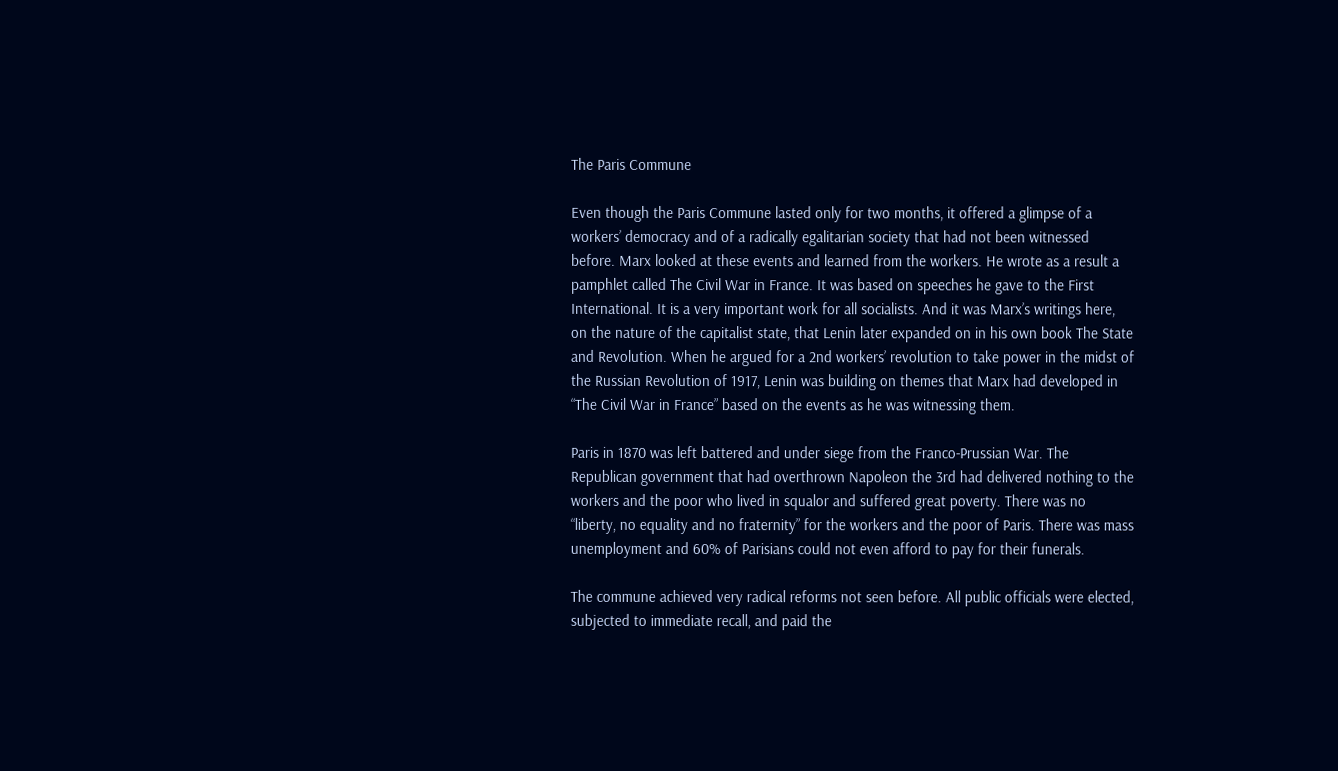The Paris Commune

Even though the Paris Commune lasted only for two months, it offered a glimpse of a workers’ democracy and of a radically egalitarian society that had not been witnessed before. Marx looked at these events and learned from the workers. He wrote as a result a pamphlet called The Civil War in France. It was based on speeches he gave to the First International. It is a very important work for all socialists. And it was Marx’s writings here, on the nature of the capitalist state, that Lenin later expanded on in his own book The State and Revolution. When he argued for a 2nd workers’ revolution to take power in the midst of the Russian Revolution of 1917, Lenin was building on themes that Marx had developed in “The Civil War in France” based on the events as he was witnessing them.

Paris in 1870 was left battered and under siege from the Franco-Prussian War. The Republican government that had overthrown Napoleon the 3rd had delivered nothing to the workers and the poor who lived in squalor and suffered great poverty. There was no “liberty, no equality and no fraternity” for the workers and the poor of Paris. There was mass unemployment and 60% of Parisians could not even afford to pay for their funerals.

The commune achieved very radical reforms not seen before. All public officials were elected, subjected to immediate recall, and paid the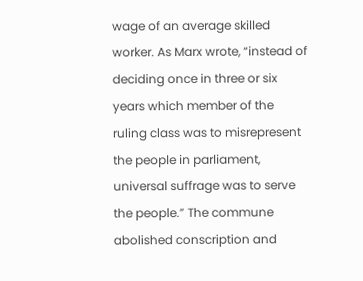wage of an average skilled worker. As Marx wrote, “instead of deciding once in three or six years which member of the ruling class was to misrepresent the people in parliament, universal suffrage was to serve the people.” The commune abolished conscription and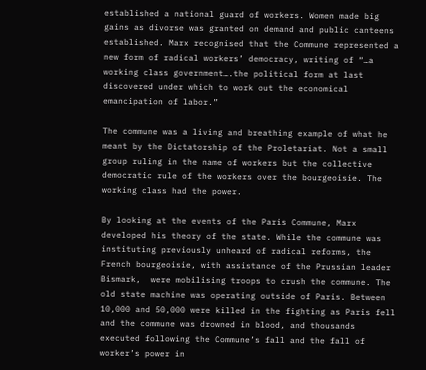established a national guard of workers. Women made big gains as divorse was granted on demand and public canteens established. Marx recognised that the Commune represented a new form of radical workers’ democracy, writing of “…a working class government….the political form at last discovered under which to work out the economical emancipation of labor.”

The commune was a living and breathing example of what he meant by the Dictatorship of the Proletariat. Not a small group ruling in the name of workers but the collective democratic rule of the workers over the bourgeoisie. The working class had the power.

By looking at the events of the Paris Commune, Marx developed his theory of the state. While the commune was instituting previously unheard of radical reforms, the French bourgeoisie, with assistance of the Prussian leader Bismark,  were mobilising troops to crush the commune. The old state machine was operating outside of Paris. Between 10,000 and 50,000 were killed in the fighting as Paris fell and the commune was drowned in blood, and thousands executed following the Commune’s fall and the fall of worker’s power in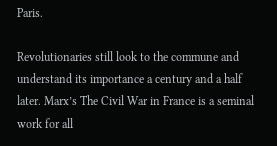Paris.

Revolutionaries still look to the commune and understand its importance a century and a half later. Marx’s The Civil War in France is a seminal work for all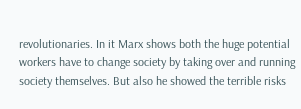revolutionaries. In it Marx shows both the huge potential workers have to change society by taking over and running society themselves. But also he showed the terrible risks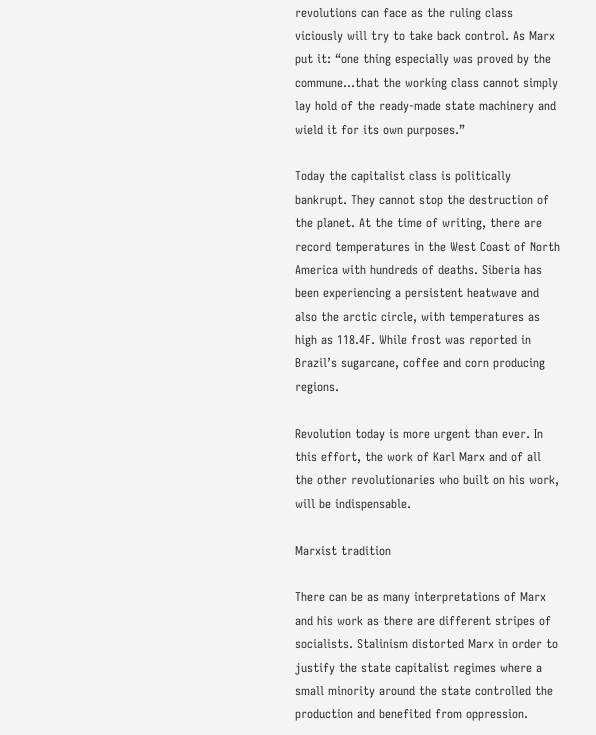revolutions can face as the ruling class viciously will try to take back control. As Marx put it: “one thing especially was proved by the commune…that the working class cannot simply lay hold of the ready-made state machinery and wield it for its own purposes.”

Today the capitalist class is politically bankrupt. They cannot stop the destruction of the planet. At the time of writing, there are record temperatures in the West Coast of North America with hundreds of deaths. Siberia has been experiencing a persistent heatwave and also the arctic circle, with temperatures as high as 118.4F. While frost was reported in Brazil’s sugarcane, coffee and corn producing regions.

Revolution today is more urgent than ever. In this effort, the work of Karl Marx and of all the other revolutionaries who built on his work, will be indispensable.

Marxist tradition

There can be as many interpretations of Marx and his work as there are different stripes of socialists. Stalinism distorted Marx in order to justify the state capitalist regimes where a small minority around the state controlled the production and benefited from oppression.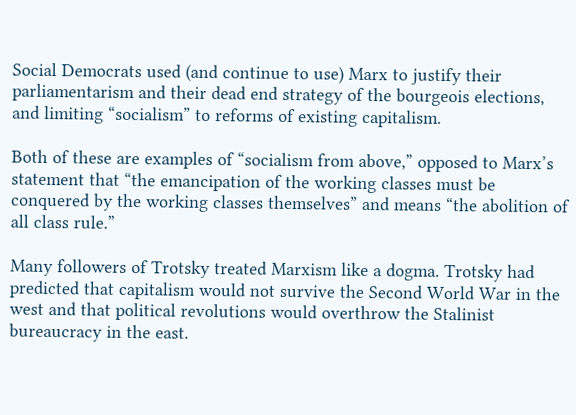Social Democrats used (and continue to use) Marx to justify their parliamentarism and their dead end strategy of the bourgeois elections, and limiting “socialism” to reforms of existing capitalism.

Both of these are examples of “socialism from above,” opposed to Marx’s statement that “the emancipation of the working classes must be conquered by the working classes themselves” and means “the abolition of all class rule.”

Many followers of Trotsky treated Marxism like a dogma. Trotsky had predicted that capitalism would not survive the Second World War in the west and that political revolutions would overthrow the Stalinist bureaucracy in the east.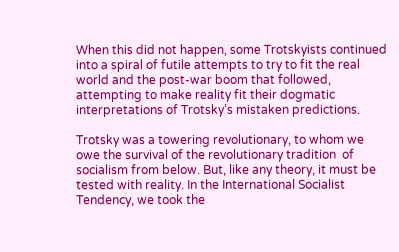When this did not happen, some Trotskyists continued into a spiral of futile attempts to try to fit the real world and the post-war boom that followed, attempting to make reality fit their dogmatic interpretations of Trotsky’s mistaken predictions.

Trotsky was a towering revolutionary, to whom we owe the survival of the revolutionary tradition  of socialism from below. But, like any theory, it must be tested with reality. In the International Socialist Tendency, we took the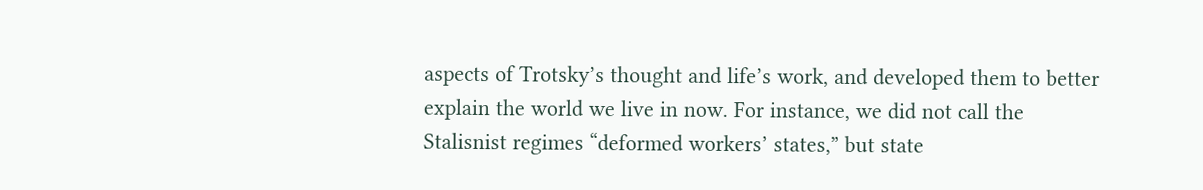aspects of Trotsky’s thought and life’s work, and developed them to better explain the world we live in now. For instance, we did not call the Stalisnist regimes “deformed workers’ states,” but state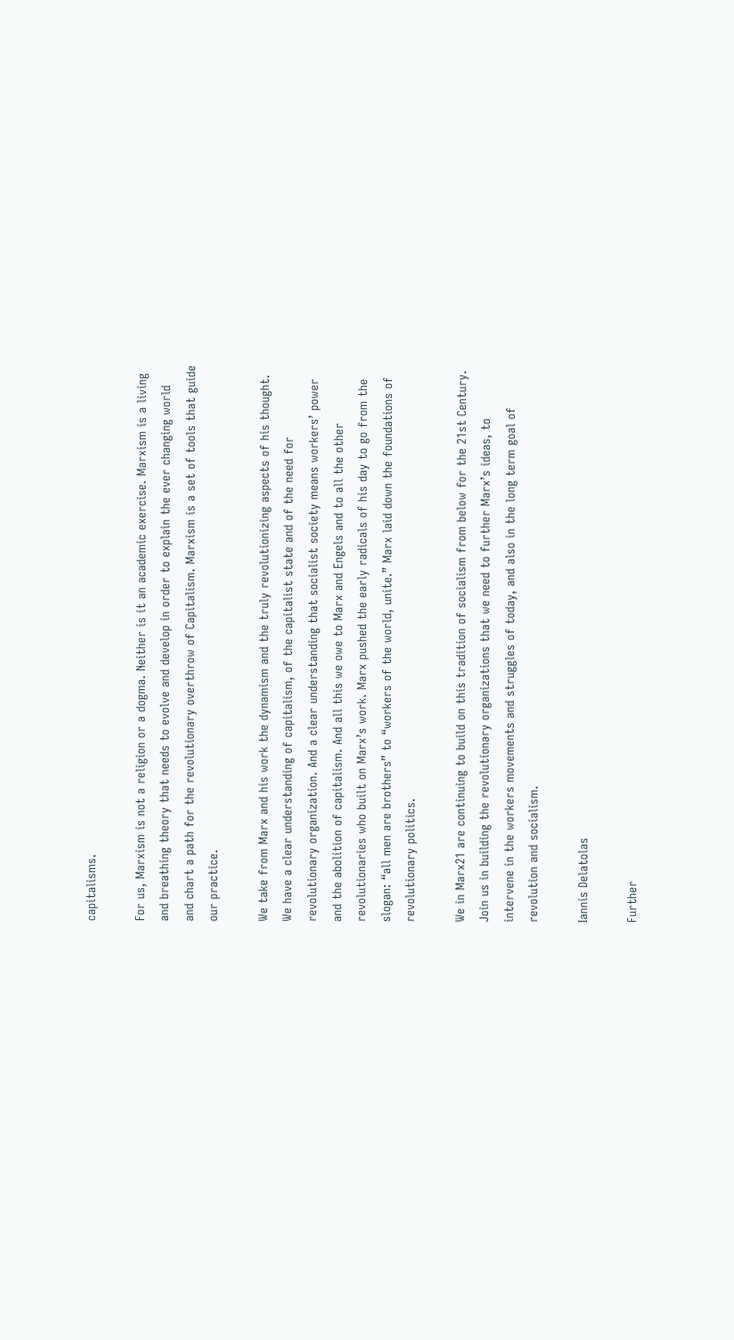capitalisms.

For us, Marxism is not a religion or a dogma. Neither is it an academic exercise. Marxism is a living and breathing theory that needs to evolve and develop in order to explain the ever changing world and chart a path for the revolutionary overthrow of Capitalism. Marxism is a set of tools that guide our practice.

We take from Marx and his work the dynamism and the truly revolutionizing aspects of his thought. We have a clear understanding of capitalism, of the capitalist state and of the need for revolutionary organization. And a clear understanding that socialist society means workers’ power and the abolition of capitalism. And all this we owe to Marx and Engels and to all the other revolutionaries who built on Marx’s work. Marx pushed the early radicals of his day to go from the slogan: “all men are brothers” to “workers of the world, unite.” Marx laid down the foundations of revolutionary politics.

We in Marx21 are continuing to build on this tradition of socialism from below for the 21st Century. Join us in building the revolutionary organizations that we need to further Marx’s ideas, to intervene in the workers movements and struggles of today, and also in the long term goal of revolution and socialism.

Iannis Delatolas

Further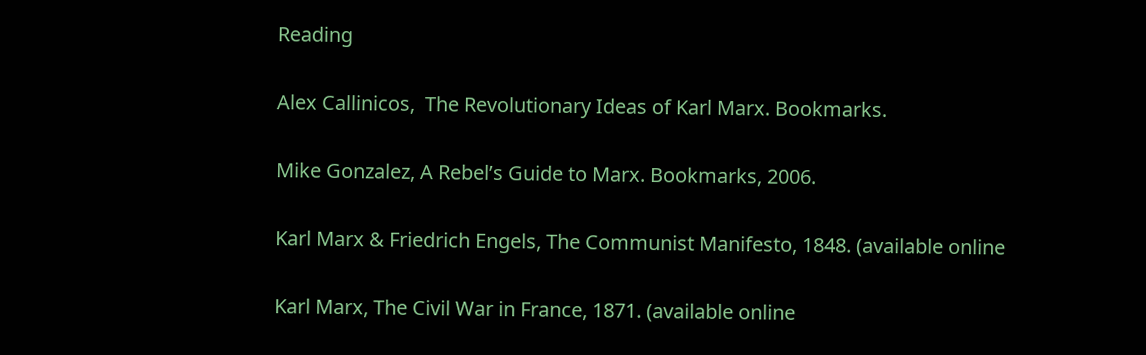Reading

Alex Callinicos,  The Revolutionary Ideas of Karl Marx. Bookmarks.

Mike Gonzalez, A Rebel’s Guide to Marx. Bookmarks, 2006.

Karl Marx & Friedrich Engels, The Communist Manifesto, 1848. (available online

Karl Marx, The Civil War in France, 1871. (available online